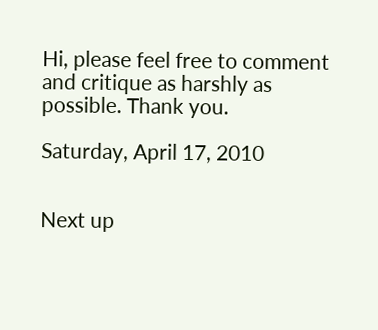Hi, please feel free to comment and critique as harshly as possible. Thank you.

Saturday, April 17, 2010


Next up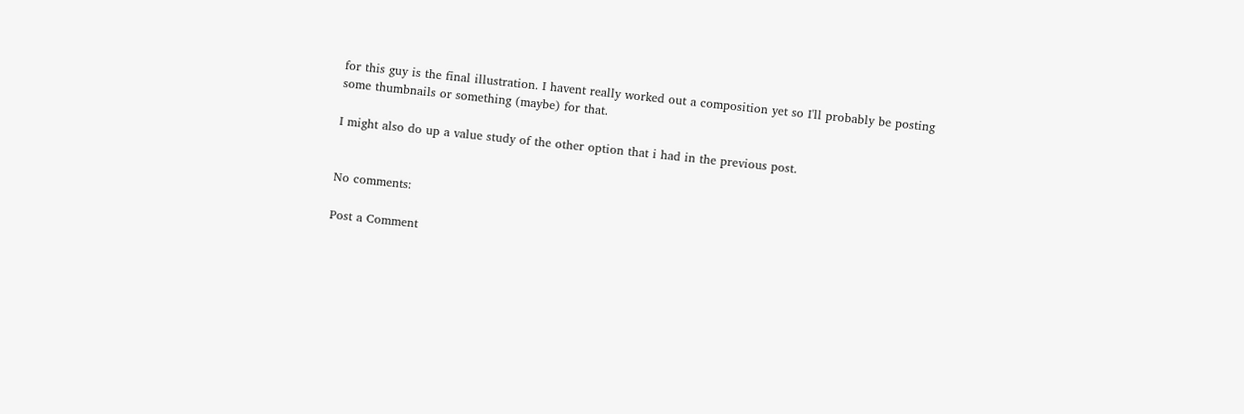for this guy is the final illustration. I havent really worked out a composition yet so I'll probably be posting some thumbnails or something (maybe) for that.

I might also do up a value study of the other option that i had in the previous post.


No comments:

Post a Comment